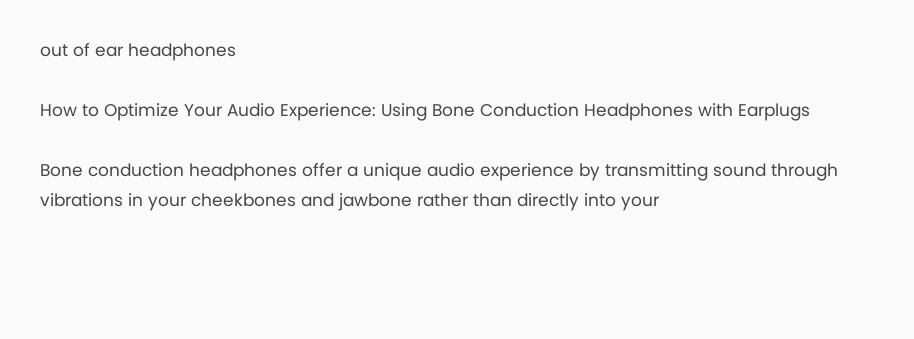out of ear headphones

How to Optimize Your Audio Experience: Using Bone Conduction Headphones with Earplugs

Bone conduction headphones offer a unique audio experience by transmitting sound through vibrations in your cheekbones and jawbone rather than directly into your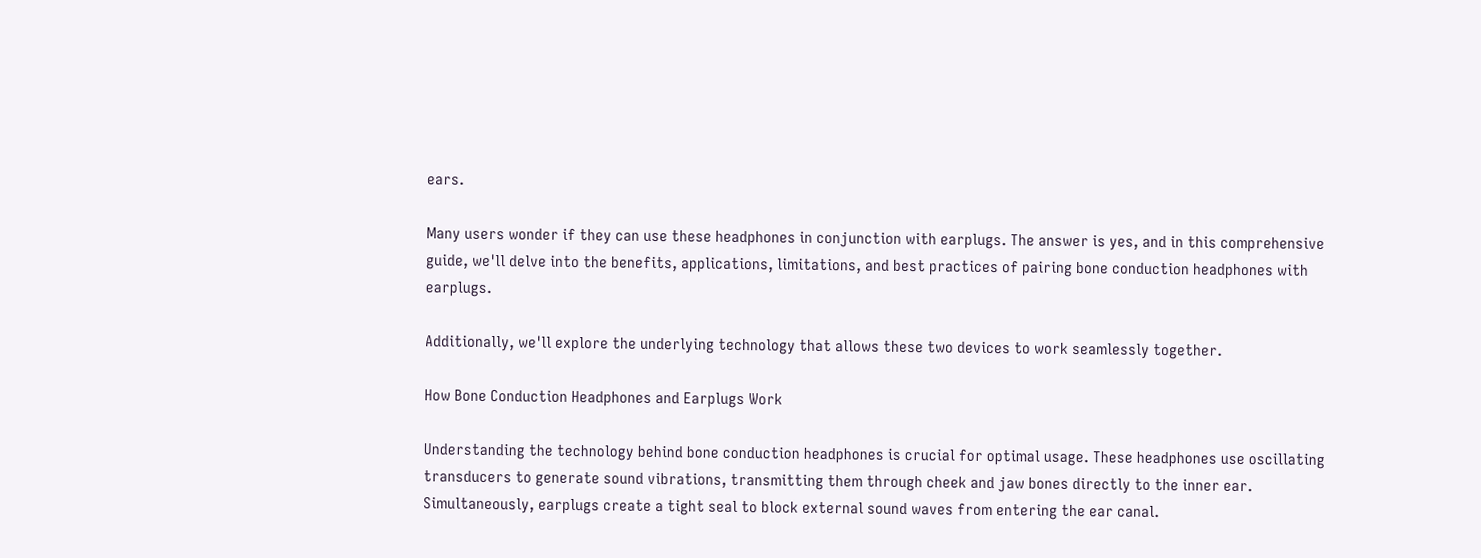ears.

Many users wonder if they can use these headphones in conjunction with earplugs. The answer is yes, and in this comprehensive guide, we'll delve into the benefits, applications, limitations, and best practices of pairing bone conduction headphones with earplugs.

Additionally, we'll explore the underlying technology that allows these two devices to work seamlessly together.

How Bone Conduction Headphones and Earplugs Work

Understanding the technology behind bone conduction headphones is crucial for optimal usage. These headphones use oscillating transducers to generate sound vibrations, transmitting them through cheek and jaw bones directly to the inner ear. Simultaneously, earplugs create a tight seal to block external sound waves from entering the ear canal.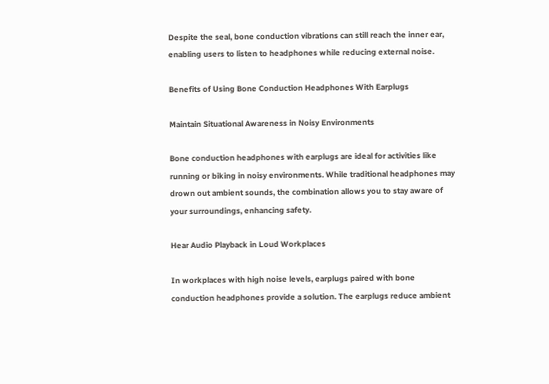Despite the seal, bone conduction vibrations can still reach the inner ear, enabling users to listen to headphones while reducing external noise.

Benefits of Using Bone Conduction Headphones With Earplugs

Maintain Situational Awareness in Noisy Environments

Bone conduction headphones with earplugs are ideal for activities like running or biking in noisy environments. While traditional headphones may drown out ambient sounds, the combination allows you to stay aware of your surroundings, enhancing safety.

Hear Audio Playback in Loud Workplaces

In workplaces with high noise levels, earplugs paired with bone conduction headphones provide a solution. The earplugs reduce ambient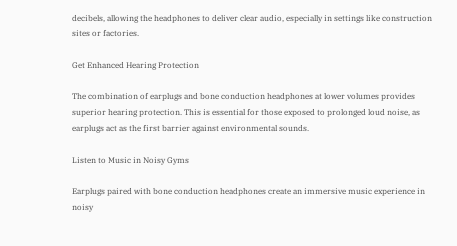decibels, allowing the headphones to deliver clear audio, especially in settings like construction sites or factories.

Get Enhanced Hearing Protection

The combination of earplugs and bone conduction headphones at lower volumes provides superior hearing protection. This is essential for those exposed to prolonged loud noise, as earplugs act as the first barrier against environmental sounds.

Listen to Music in Noisy Gyms

Earplugs paired with bone conduction headphones create an immersive music experience in noisy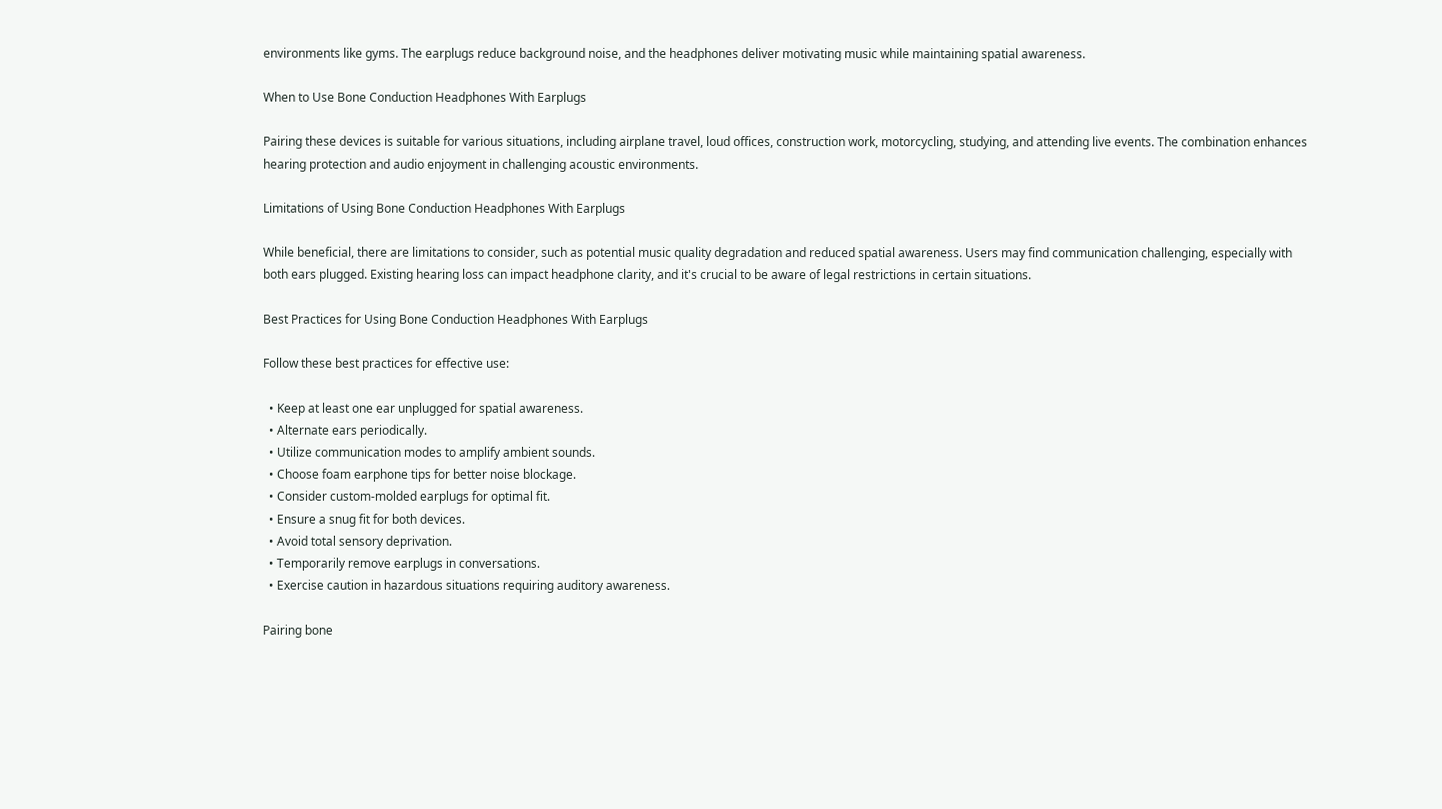environments like gyms. The earplugs reduce background noise, and the headphones deliver motivating music while maintaining spatial awareness.

When to Use Bone Conduction Headphones With Earplugs

Pairing these devices is suitable for various situations, including airplane travel, loud offices, construction work, motorcycling, studying, and attending live events. The combination enhances hearing protection and audio enjoyment in challenging acoustic environments.

Limitations of Using Bone Conduction Headphones With Earplugs

While beneficial, there are limitations to consider, such as potential music quality degradation and reduced spatial awareness. Users may find communication challenging, especially with both ears plugged. Existing hearing loss can impact headphone clarity, and it's crucial to be aware of legal restrictions in certain situations.

Best Practices for Using Bone Conduction Headphones With Earplugs

Follow these best practices for effective use:

  • Keep at least one ear unplugged for spatial awareness.
  • Alternate ears periodically.
  • Utilize communication modes to amplify ambient sounds.
  • Choose foam earphone tips for better noise blockage.
  • Consider custom-molded earplugs for optimal fit.
  • Ensure a snug fit for both devices.
  • Avoid total sensory deprivation.
  • Temporarily remove earplugs in conversations.
  • Exercise caution in hazardous situations requiring auditory awareness.

Pairing bone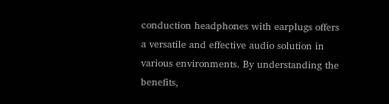conduction headphones with earplugs offers a versatile and effective audio solution in various environments. By understanding the benefits,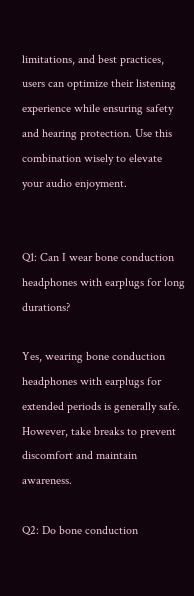limitations, and best practices, users can optimize their listening experience while ensuring safety and hearing protection. Use this combination wisely to elevate your audio enjoyment.


Q1: Can I wear bone conduction headphones with earplugs for long durations?

Yes, wearing bone conduction headphones with earplugs for extended periods is generally safe. However, take breaks to prevent discomfort and maintain awareness.

Q2: Do bone conduction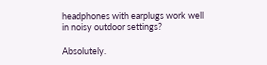headphones with earplugs work well in noisy outdoor settings?

Absolutely.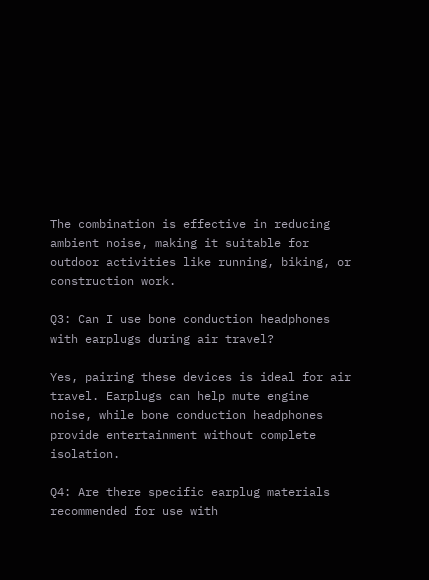The combination is effective in reducing ambient noise, making it suitable for outdoor activities like running, biking, or construction work.

Q3: Can I use bone conduction headphones with earplugs during air travel?

Yes, pairing these devices is ideal for air travel. Earplugs can help mute engine noise, while bone conduction headphones provide entertainment without complete isolation.

Q4: Are there specific earplug materials recommended for use with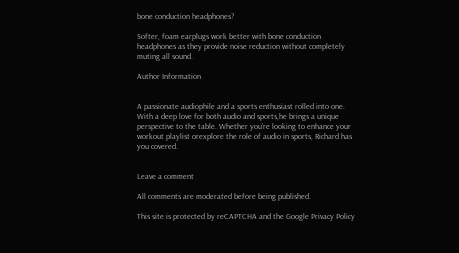bone conduction headphones?

Softer, foam earplugs work better with bone conduction headphones as they provide noise reduction without completely muting all sound.

Author Information


A passionate audiophile and a sports enthusiast rolled into one. With a deep love for both audio and sports,he brings a unique perspective to the table. Whether you're looking to enhance your workout playlist orexplore the role of audio in sports, Richard has you covered.


Leave a comment

All comments are moderated before being published.

This site is protected by reCAPTCHA and the Google Privacy Policy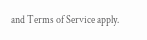and Terms of Service apply.